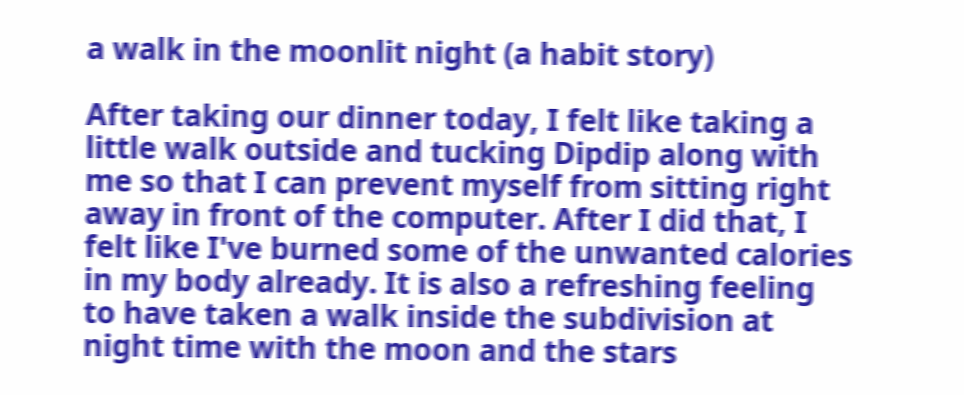a walk in the moonlit night (a habit story)

After taking our dinner today, I felt like taking a little walk outside and tucking Dipdip along with me so that I can prevent myself from sitting right away in front of the computer. After I did that, I felt like I've burned some of the unwanted calories in my body already. It is also a refreshing feeling to have taken a walk inside the subdivision at night time with the moon and the stars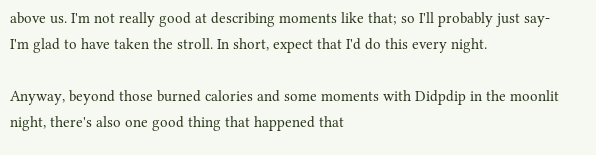above us. I'm not really good at describing moments like that; so I'll probably just say- I'm glad to have taken the stroll. In short, expect that I'd do this every night.

Anyway, beyond those burned calories and some moments with Didpdip in the moonlit night, there's also one good thing that happened that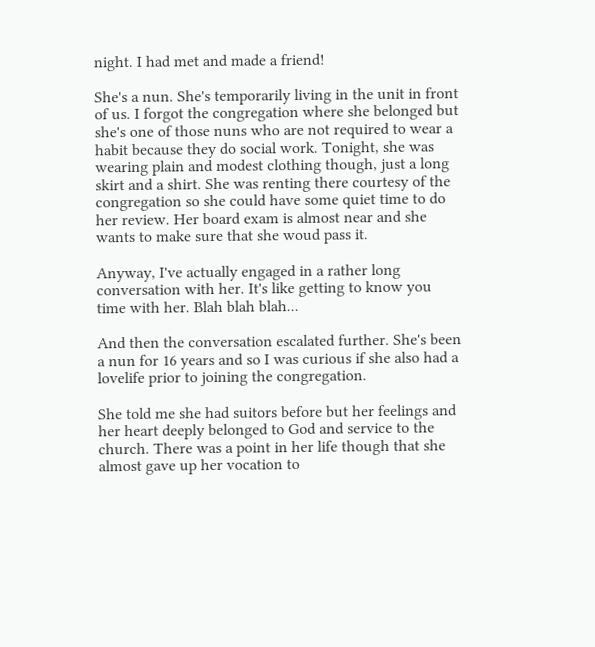night. I had met and made a friend!

She's a nun. She's temporarily living in the unit in front of us. I forgot the congregation where she belonged but she's one of those nuns who are not required to wear a habit because they do social work. Tonight, she was wearing plain and modest clothing though, just a long skirt and a shirt. She was renting there courtesy of the congregation so she could have some quiet time to do her review. Her board exam is almost near and she wants to make sure that she woud pass it.

Anyway, I've actually engaged in a rather long conversation with her. It's like getting to know you time with her. Blah blah blah...

And then the conversation escalated further. She's been a nun for 16 years and so I was curious if she also had a lovelife prior to joining the congregation.

She told me she had suitors before but her feelings and her heart deeply belonged to God and service to the church. There was a point in her life though that she almost gave up her vocation to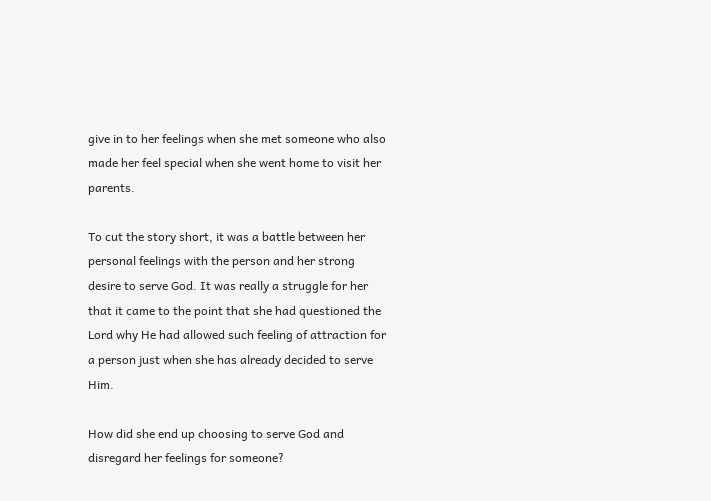give in to her feelings when she met someone who also made her feel special when she went home to visit her parents.

To cut the story short, it was a battle between her personal feelings with the person and her strong desire to serve God. It was really a struggle for her that it came to the point that she had questioned the Lord why He had allowed such feeling of attraction for a person just when she has already decided to serve Him.

How did she end up choosing to serve God and disregard her feelings for someone?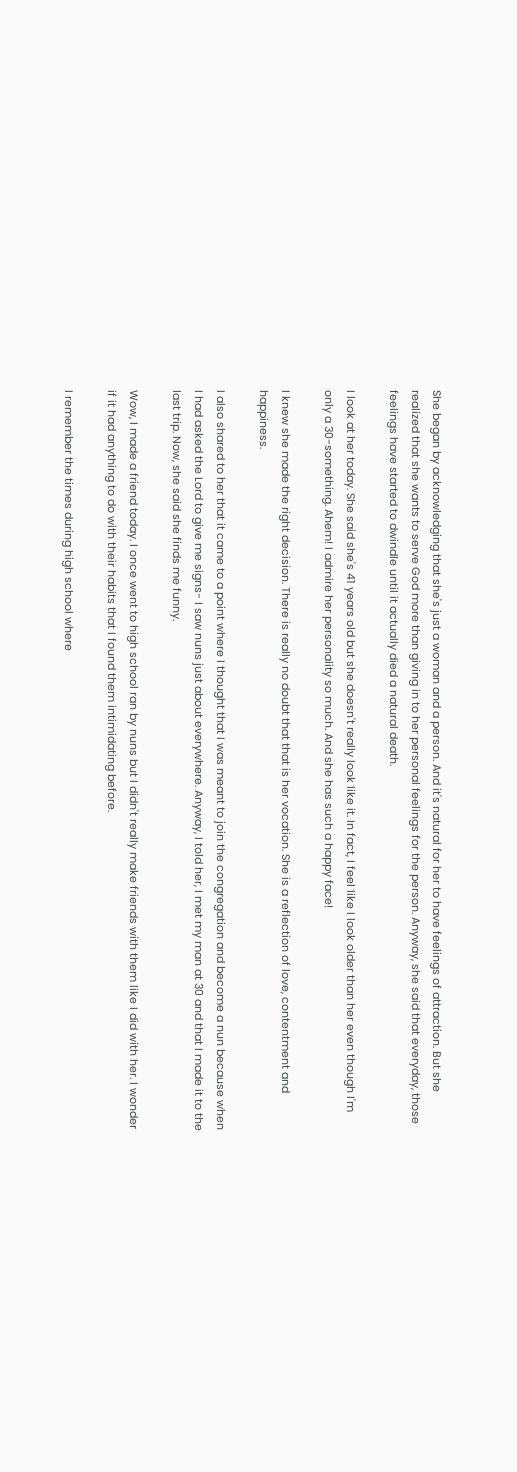She began by acknowledging that she's just a woman and a person. And it's natural for her to have feelings of attraction. But she realized that she wants to serve God more than giving in to her personal feelings for the person. Anyway, she said that everyday, those feelings have started to dwindle until it actually died a natural death.

I look at her today. She said she's 41 years old but she doesn't really look like it. In fact, I feel like I look older than her even though I'm only a 30-something. Ahem! I admire her personality so much. And she has such a happy face!

I knew she made the right decision. There is really no doubt that that is her vocation. She is a reflection of love, contentment and happiness.

I also shared to her that it came to a point where I thought that I was meant to join the congregation and become a nun because when I had asked the Lord to give me signs- I saw nuns just about everywhere. Anyway, I told her, I met my man at 30 and that I made it to the last trip. Now, she said she finds me funny.

Wow, I made a friend today. I once went to high school ran by nuns but I didn't really make friends with them like I did with her. I wonder if it had anything to do with their habits that I found them intimidating before.

I remember the times during high school where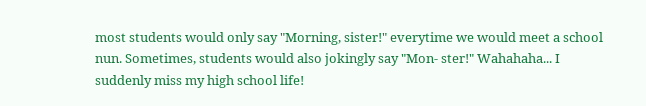most students would only say "Morning, sister!" everytime we would meet a school nun. Sometimes, students would also jokingly say "Mon- ster!" Wahahaha... I suddenly miss my high school life!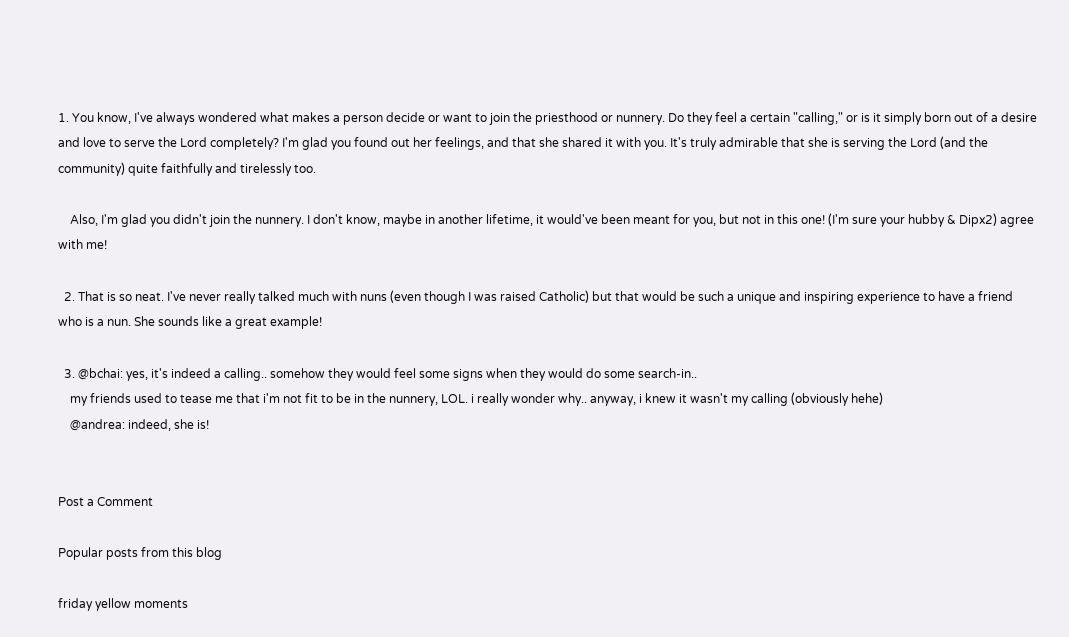1. You know, I've always wondered what makes a person decide or want to join the priesthood or nunnery. Do they feel a certain "calling," or is it simply born out of a desire and love to serve the Lord completely? I'm glad you found out her feelings, and that she shared it with you. It's truly admirable that she is serving the Lord (and the community) quite faithfully and tirelessly too.

    Also, I'm glad you didn't join the nunnery. I don't know, maybe in another lifetime, it would've been meant for you, but not in this one! (I'm sure your hubby & Dipx2) agree with me!

  2. That is so neat. I've never really talked much with nuns (even though I was raised Catholic) but that would be such a unique and inspiring experience to have a friend who is a nun. She sounds like a great example!

  3. @bchai: yes, it's indeed a calling.. somehow they would feel some signs when they would do some search-in..
    my friends used to tease me that i'm not fit to be in the nunnery, LOL. i really wonder why.. anyway, i knew it wasn't my calling (obviously hehe)
    @andrea: indeed, she is!


Post a Comment

Popular posts from this blog

friday yellow moments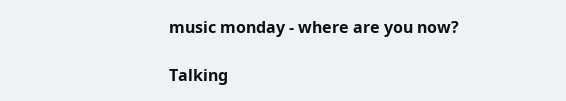music monday - where are you now?

Talking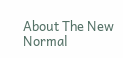About The New Normal